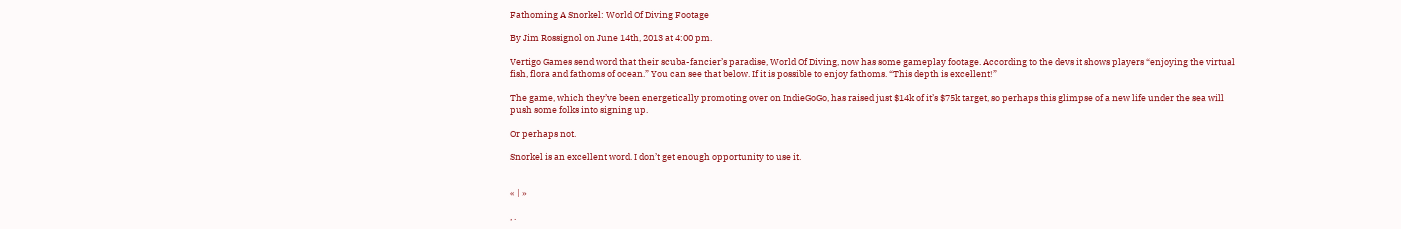Fathoming A Snorkel: World Of Diving Footage

By Jim Rossignol on June 14th, 2013 at 4:00 pm.

Vertigo Games send word that their scuba-fancier’s paradise, World Of Diving, now has some gameplay footage. According to the devs it shows players “enjoying the virtual fish, flora and fathoms of ocean.” You can see that below. If it is possible to enjoy fathoms. “This depth is excellent!”

The game, which they’ve been energetically promoting over on IndieGoGo, has raised just $14k of it’s $75k target, so perhaps this glimpse of a new life under the sea will push some folks into signing up.

Or perhaps not.

Snorkel is an excellent word. I don’t get enough opportunity to use it.


« | »

, .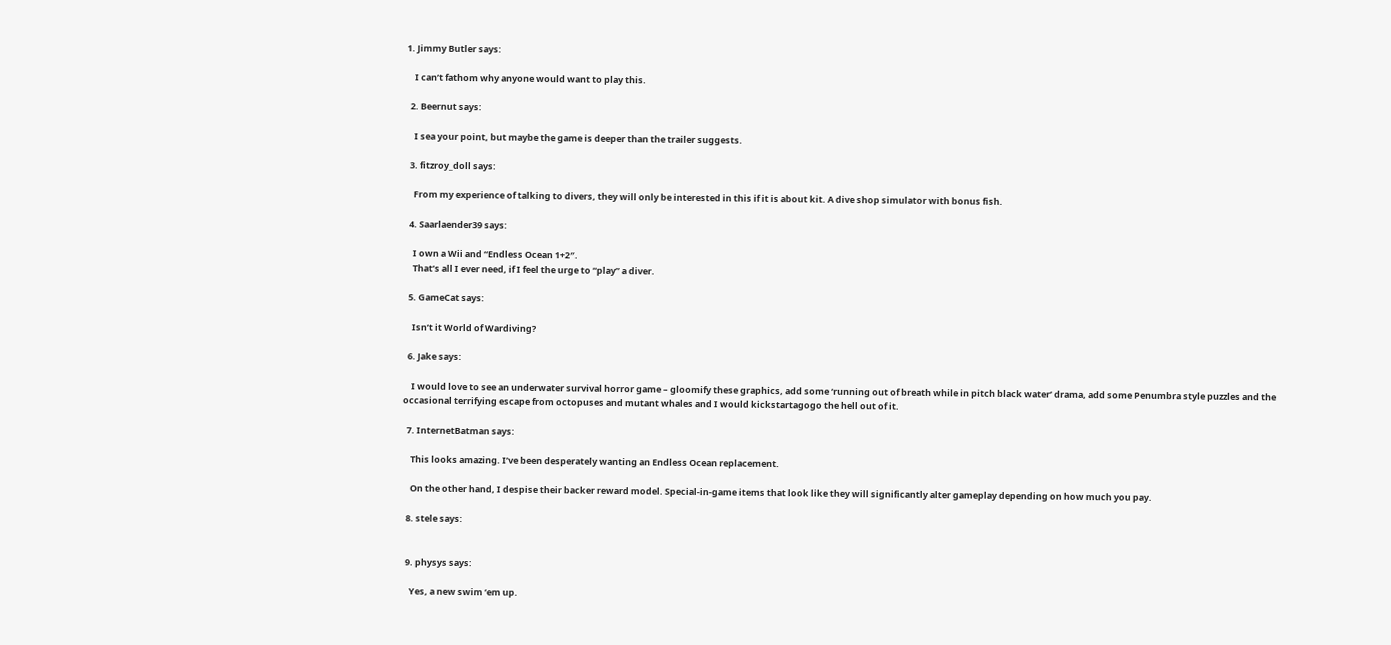1. Jimmy Butler says:

    I can’t fathom why anyone would want to play this.

  2. Beernut says:

    I sea your point, but maybe the game is deeper than the trailer suggests.

  3. fitzroy_doll says:

    From my experience of talking to divers, they will only be interested in this if it is about kit. A dive shop simulator with bonus fish.

  4. Saarlaender39 says:

    I own a Wii and “Endless Ocean 1+2″.
    That’s all I ever need, if I feel the urge to “play” a diver.

  5. GameCat says:

    Isn’t it World of Wardiving?

  6. Jake says:

    I would love to see an underwater survival horror game – gloomify these graphics, add some ‘running out of breath while in pitch black water’ drama, add some Penumbra style puzzles and the occasional terrifying escape from octopuses and mutant whales and I would kickstartagogo the hell out of it.

  7. InternetBatman says:

    This looks amazing. I’ve been desperately wanting an Endless Ocean replacement.

    On the other hand, I despise their backer reward model. Special-in-game items that look like they will significantly alter gameplay depending on how much you pay.

  8. stele says:


  9. physys says:

    Yes, a new swim ‘em up.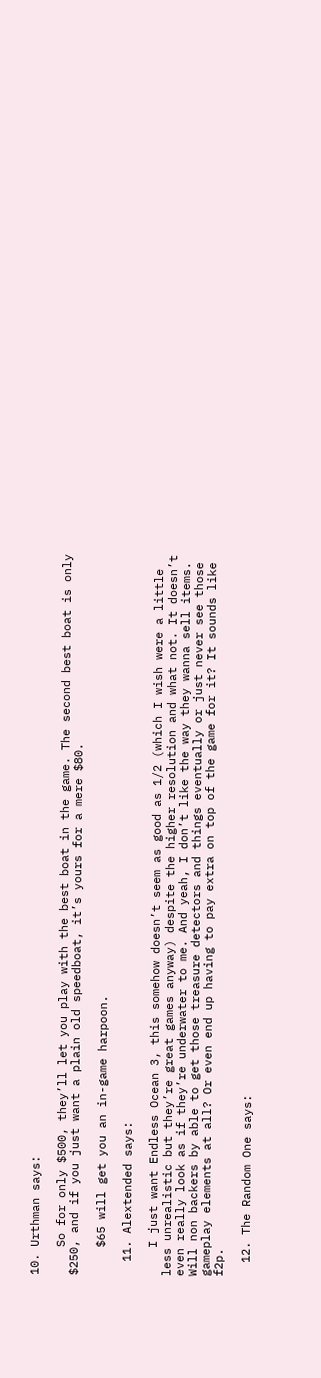10. Urthman says:

    So for only $500, they’ll let you play with the best boat in the game. The second best boat is only $250, and if you just want a plain old speedboat, it’s yours for a mere $80.

    $65 will get you an in-game harpoon.

  11. Alextended says:

    I just want Endless Ocean 3, this somehow doesn’t seem as good as 1/2 (which I wish were a little less unrealistic but they’re great games anyway) despite the higher resolution and what not. It doesn’t even really look as if they’re underwater to me. And yeah, I don’t like the way they wanna sell items. Will non backers by able to get those treasure detectors and things eventually or just never see those gameplay elements at all? Or even end up having to pay extra on top of the game for it? It sounds like f2p.

  12. The Random One says: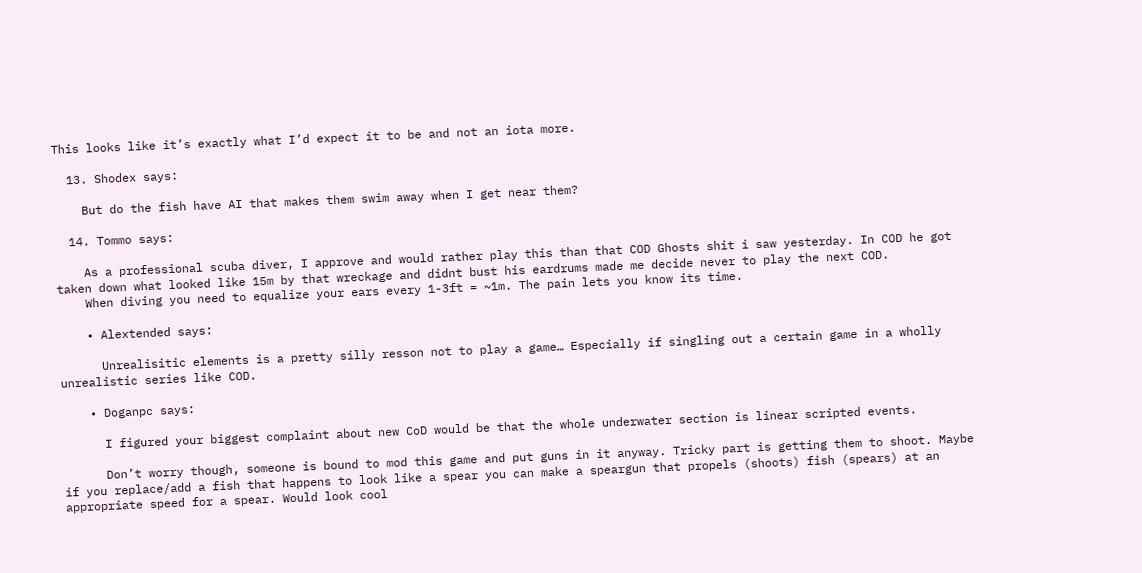This looks like it’s exactly what I’d expect it to be and not an iota more.

  13. Shodex says:

    But do the fish have AI that makes them swim away when I get near them?

  14. Tommo says:

    As a professional scuba diver, I approve and would rather play this than that COD Ghosts shit i saw yesterday. In COD he got taken down what looked like 15m by that wreckage and didnt bust his eardrums made me decide never to play the next COD.
    When diving you need to equalize your ears every 1-3ft = ~1m. The pain lets you know its time.

    • Alextended says:

      Unrealisitic elements is a pretty silly resson not to play a game… Especially if singling out a certain game in a wholly unrealistic series like COD.

    • Doganpc says:

      I figured your biggest complaint about new CoD would be that the whole underwater section is linear scripted events.

      Don’t worry though, someone is bound to mod this game and put guns in it anyway. Tricky part is getting them to shoot. Maybe if you replace/add a fish that happens to look like a spear you can make a speargun that propels (shoots) fish (spears) at an appropriate speed for a spear. Would look cool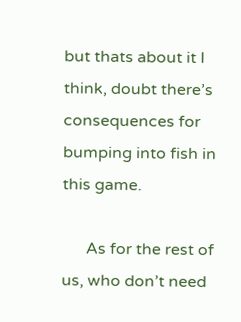but thats about it I think, doubt there’s consequences for bumping into fish in this game.

      As for the rest of us, who don’t need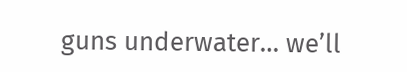guns underwater… we’ll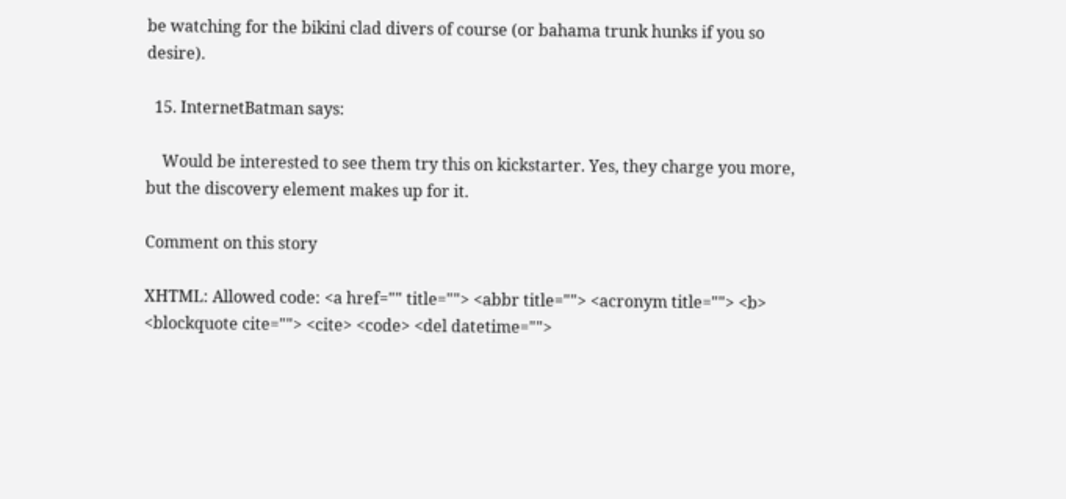be watching for the bikini clad divers of course (or bahama trunk hunks if you so desire).

  15. InternetBatman says:

    Would be interested to see them try this on kickstarter. Yes, they charge you more, but the discovery element makes up for it.

Comment on this story

XHTML: Allowed code: <a href="" title=""> <abbr title=""> <acronym title=""> <b> <blockquote cite=""> <cite> <code> <del datetime="">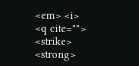<em> <i> <q cite=""> <strike> <strong>